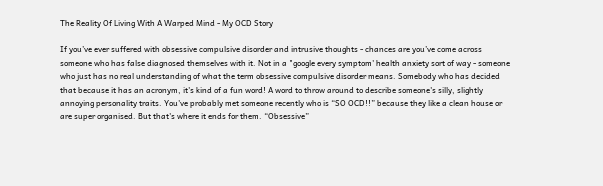The Reality Of Living With A Warped Mind - My OCD Story

If you’ve ever suffered with obsessive compulsive disorder and intrusive thoughts - chances are you’ve come across someone who has false diagnosed themselves with it. Not in a "google every symptom' health anxiety sort of way - someone who just has no real understanding of what the term obsessive compulsive disorder means. Somebody who has decided that because it has an acronym, it's kind of a fun word! A word to throw around to describe someone's silly, slightly annoying personality traits. You've probably met someone recently who is “SO OCD!!” because they like a clean house or are super organised. But that's where it ends for them. “Obsessive”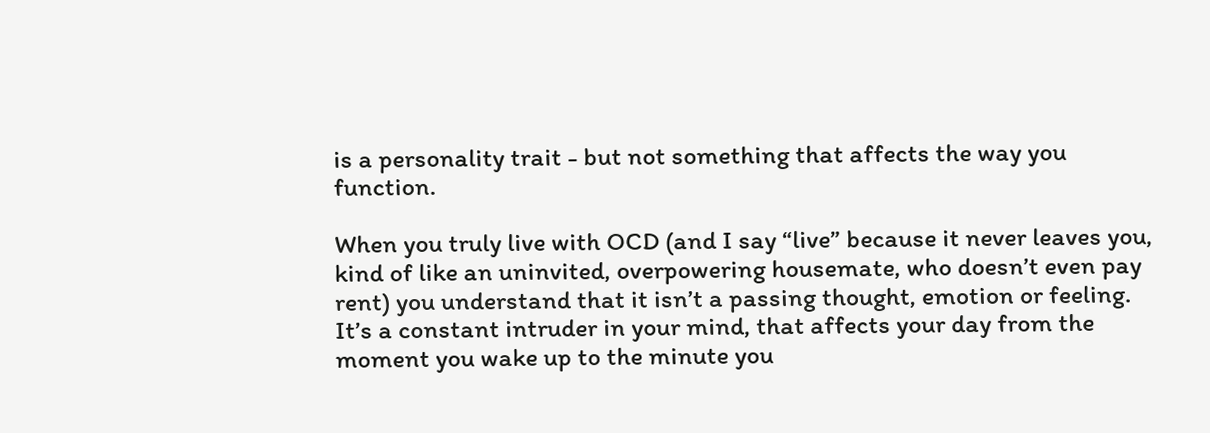is a personality trait - but not something that affects the way you function.

When you truly live with OCD (and I say “live” because it never leaves you, kind of like an uninvited, overpowering housemate, who doesn’t even pay rent) you understand that it isn’t a passing thought, emotion or feeling. It’s a constant intruder in your mind, that affects your day from the moment you wake up to the minute you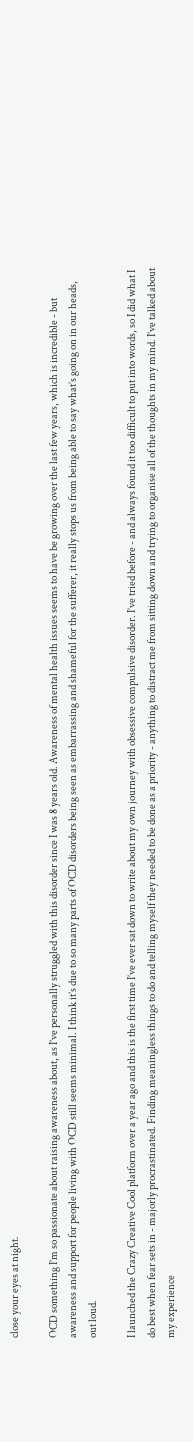close your eyes at night.

OCD something I’m so passionate about raising awareness about, as I’ve personally struggled with this disorder since I was 8 years old. Awareness of mental health issues seems to have be growing over the last few years, which is incredible - but awareness and support for people living with OCD still seems minimal. I think it’s due to so many parts of OCD disorders being seen as embarrassing and shameful for the sufferer, it really stops us from being able to say what’s going on in our heads, out loud.

I launched the Crazy Creative Cool platform over a year ago and this is the first time I’ve ever sat down to write about my own journey with obsessive compulsive disorder. I’ve tried before - and always found it too difficult to put into words, so I did what I do best when fear sets in - majorly procrastinated. Finding meaningless things to do and telling myself they needed to be done as a priority - anything to distract me from sitting down and trying to organise all of the thoughts in my mind. I’ve talked about my experience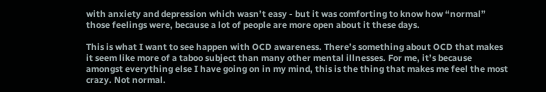with anxiety and depression which wasn’t easy - but it was comforting to know how “normal” those feelings were, because a lot of people are more open about it these days.

This is what I want to see happen with OCD awareness. There’s something about OCD that makes it seem like more of a taboo subject than many other mental illnesses. For me, it’s because amongst everything else I have going on in my mind, this is the thing that makes me feel the most crazy. Not normal.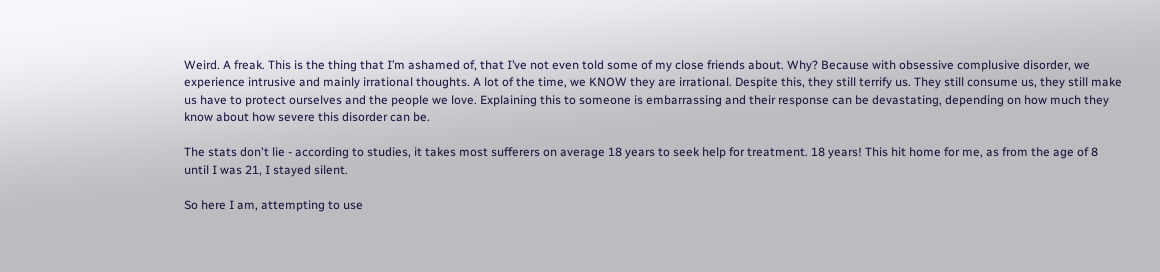Weird. A freak. This is the thing that I’m ashamed of, that I’ve not even told some of my close friends about. Why? Because with obsessive complusive disorder, we experience intrusive and mainly irrational thoughts. A lot of the time, we KNOW they are irrational. Despite this, they still terrify us. They still consume us, they still make us have to protect ourselves and the people we love. Explaining this to someone is embarrassing and their response can be devastating, depending on how much they know about how severe this disorder can be.

The stats don't lie - according to studies, it takes most sufferers on average 18 years to seek help for treatment. 18 years! This hit home for me, as from the age of 8 until I was 21, I stayed silent.

So here I am, attempting to use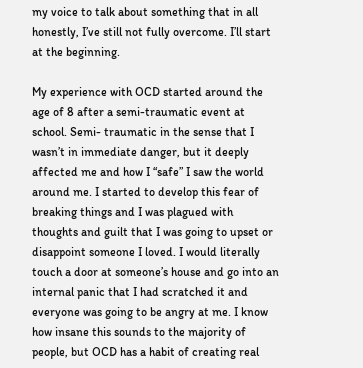my voice to talk about something that in all honestly, I’ve still not fully overcome. I’ll start at the beginning.

My experience with OCD started around the age of 8 after a semi-traumatic event at school. Semi- traumatic in the sense that I wasn’t in immediate danger, but it deeply affected me and how I “safe” I saw the world around me. I started to develop this fear of breaking things and I was plagued with thoughts and guilt that I was going to upset or disappoint someone I loved. I would literally touch a door at someone’s house and go into an internal panic that I had scratched it and everyone was going to be angry at me. I know how insane this sounds to the majority of people, but OCD has a habit of creating real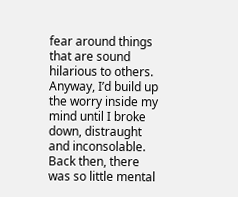fear around things that are sound hilarious to others. Anyway, I’d build up the worry inside my mind until I broke down, distraught and inconsolable. Back then, there was so little mental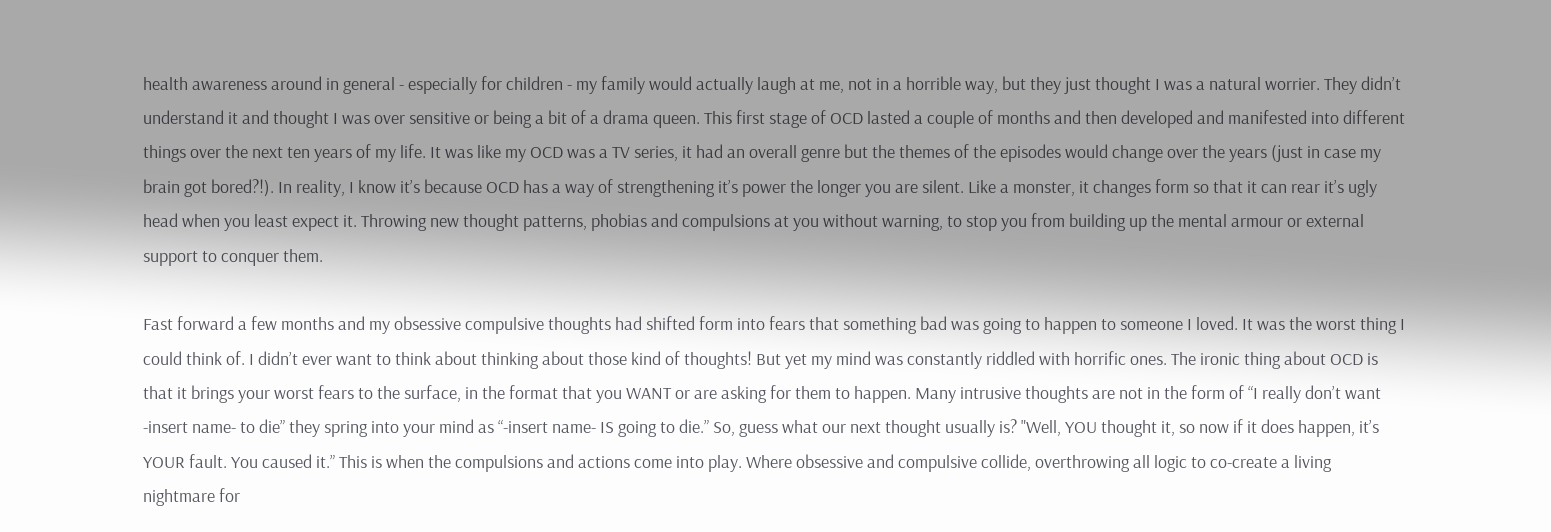health awareness around in general - especially for children - my family would actually laugh at me, not in a horrible way, but they just thought I was a natural worrier. They didn’t understand it and thought I was over sensitive or being a bit of a drama queen. This first stage of OCD lasted a couple of months and then developed and manifested into different things over the next ten years of my life. It was like my OCD was a TV series, it had an overall genre but the themes of the episodes would change over the years (just in case my brain got bored?!). In reality, I know it’s because OCD has a way of strengthening it’s power the longer you are silent. Like a monster, it changes form so that it can rear it’s ugly head when you least expect it. Throwing new thought patterns, phobias and compulsions at you without warning, to stop you from building up the mental armour or external support to conquer them.

Fast forward a few months and my obsessive compulsive thoughts had shifted form into fears that something bad was going to happen to someone I loved. It was the worst thing I could think of. I didn’t ever want to think about thinking about those kind of thoughts! But yet my mind was constantly riddled with horrific ones. The ironic thing about OCD is that it brings your worst fears to the surface, in the format that you WANT or are asking for them to happen. Many intrusive thoughts are not in the form of “I really don’t want -insert name- to die” they spring into your mind as “-insert name- IS going to die.” So, guess what our next thought usually is? "Well, YOU thought it, so now if it does happen, it’s YOUR fault. You caused it.” This is when the compulsions and actions come into play. Where obsessive and compulsive collide, overthrowing all logic to co-create a living nightmare for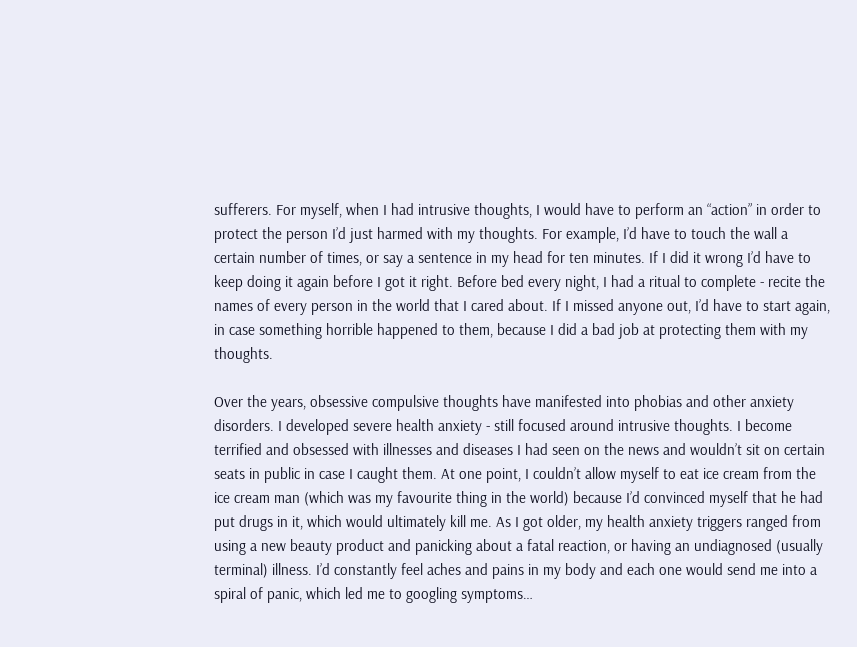sufferers. For myself, when I had intrusive thoughts, I would have to perform an “action” in order to protect the person I’d just harmed with my thoughts. For example, I’d have to touch the wall a certain number of times, or say a sentence in my head for ten minutes. If I did it wrong I’d have to keep doing it again before I got it right. Before bed every night, I had a ritual to complete - recite the names of every person in the world that I cared about. If I missed anyone out, I’d have to start again, in case something horrible happened to them, because I did a bad job at protecting them with my thoughts.

Over the years, obsessive compulsive thoughts have manifested into phobias and other anxiety disorders. I developed severe health anxiety - still focused around intrusive thoughts. I become terrified and obsessed with illnesses and diseases I had seen on the news and wouldn’t sit on certain seats in public in case I caught them. At one point, I couldn’t allow myself to eat ice cream from the ice cream man (which was my favourite thing in the world) because I’d convinced myself that he had put drugs in it, which would ultimately kill me. As I got older, my health anxiety triggers ranged from using a new beauty product and panicking about a fatal reaction, or having an undiagnosed (usually terminal) illness. I’d constantly feel aches and pains in my body and each one would send me into a spiral of panic, which led me to googling symptoms…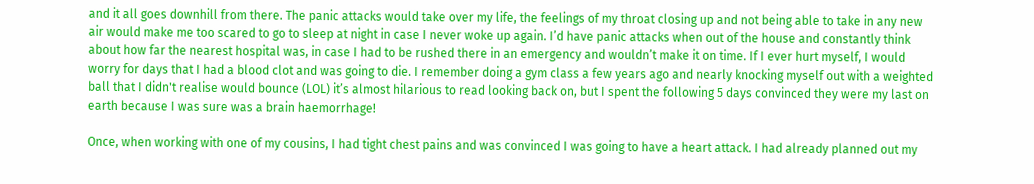and it all goes downhill from there. The panic attacks would take over my life, the feelings of my throat closing up and not being able to take in any new air would make me too scared to go to sleep at night in case I never woke up again. I’d have panic attacks when out of the house and constantly think about how far the nearest hospital was, in case I had to be rushed there in an emergency and wouldn’t make it on time. If I ever hurt myself, I would worry for days that I had a blood clot and was going to die. I remember doing a gym class a few years ago and nearly knocking myself out with a weighted ball that I didn't realise would bounce (LOL) it’s almost hilarious to read looking back on, but I spent the following 5 days convinced they were my last on earth because I was sure was a brain haemorrhage!

Once, when working with one of my cousins, I had tight chest pains and was convinced I was going to have a heart attack. I had already planned out my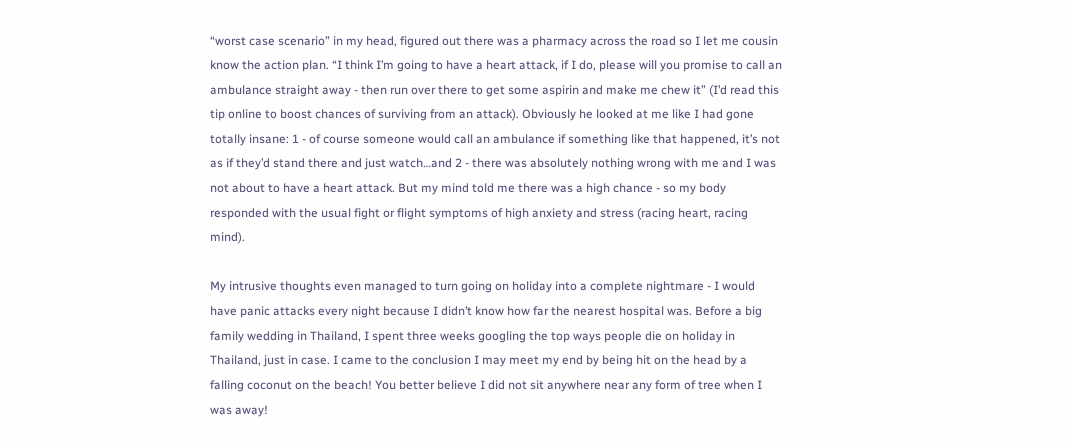“worst case scenario” in my head, figured out there was a pharmacy across the road so I let me cousin know the action plan. “I think I’m going to have a heart attack, if I do, please will you promise to call an ambulance straight away - then run over there to get some aspirin and make me chew it” (I’d read this tip online to boost chances of surviving from an attack). Obviously he looked at me like I had gone totally insane: 1 - of course someone would call an ambulance if something like that happened, it’s not as if they’d stand there and just watch…and 2 - there was absolutely nothing wrong with me and I was not about to have a heart attack. But my mind told me there was a high chance - so my body responded with the usual fight or flight symptoms of high anxiety and stress (racing heart, racing mind).

My intrusive thoughts even managed to turn going on holiday into a complete nightmare - I would have panic attacks every night because I didn’t know how far the nearest hospital was. Before a big family wedding in Thailand, I spent three weeks googling the top ways people die on holiday in Thailand, just in case. I came to the conclusion I may meet my end by being hit on the head by a falling coconut on the beach! You better believe I did not sit anywhere near any form of tree when I was away!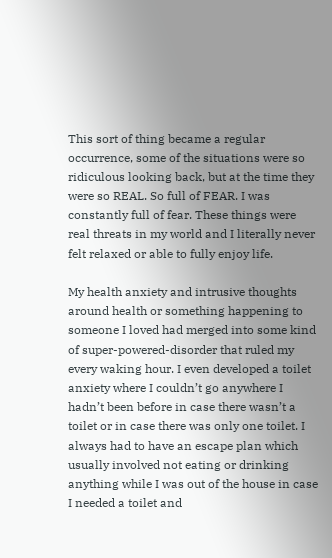This sort of thing became a regular occurrence, some of the situations were so ridiculous looking back, but at the time they were so REAL. So full of FEAR. I was constantly full of fear. These things were real threats in my world and I literally never felt relaxed or able to fully enjoy life.

My health anxiety and intrusive thoughts around health or something happening to someone I loved had merged into some kind of super-powered-disorder that ruled my every waking hour. I even developed a toilet anxiety where I couldn’t go anywhere I hadn’t been before in case there wasn’t a toilet or in case there was only one toilet. I always had to have an escape plan which usually involved not eating or drinking anything while I was out of the house in case I needed a toilet and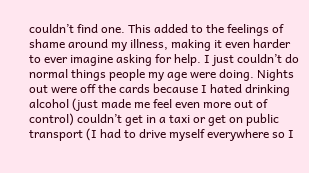couldn’t find one. This added to the feelings of shame around my illness, making it even harder to ever imagine asking for help. I just couldn’t do normal things people my age were doing. Nights out were off the cards because I hated drinking alcohol (just made me feel even more out of control) couldn’t get in a taxi or get on public transport (I had to drive myself everywhere so I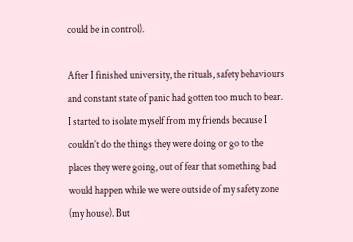could be in control).

After I finished university, the rituals, safety behaviours and constant state of panic had gotten too much to bear. I started to isolate myself from my friends because I couldn’t do the things they were doing or go to the places they were going, out of fear that something bad would happen while we were outside of my safety zone (my house). But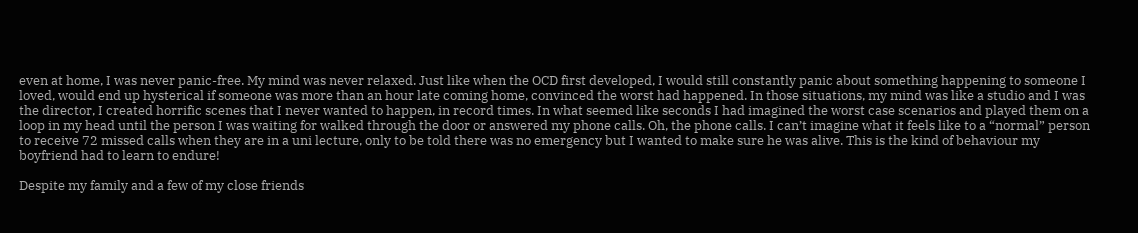even at home, I was never panic-free. My mind was never relaxed. Just like when the OCD first developed, I would still constantly panic about something happening to someone I loved, would end up hysterical if someone was more than an hour late coming home, convinced the worst had happened. In those situations, my mind was like a studio and I was the director, I created horrific scenes that I never wanted to happen, in record times. In what seemed like seconds I had imagined the worst case scenarios and played them on a loop in my head until the person I was waiting for walked through the door or answered my phone calls. Oh, the phone calls. I can’t imagine what it feels like to a “normal” person to receive 72 missed calls when they are in a uni lecture, only to be told there was no emergency but I wanted to make sure he was alive. This is the kind of behaviour my boyfriend had to learn to endure!

Despite my family and a few of my close friends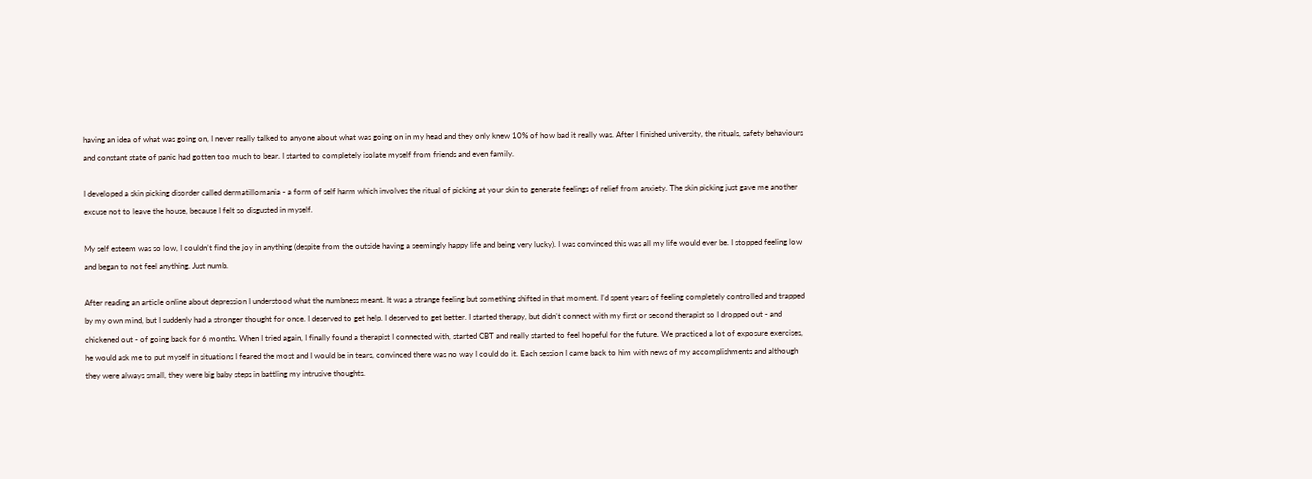having an idea of what was going on, I never really talked to anyone about what was going on in my head and they only knew 10% of how bad it really was. After I finished university, the rituals, safety behaviours and constant state of panic had gotten too much to bear. I started to completely isolate myself from friends and even family.

I developed a skin picking disorder called dermatillomania - a form of self harm which involves the ritual of picking at your skin to generate feelings of relief from anxiety. The skin picking just gave me another excuse not to leave the house, because I felt so disgusted in myself.

My self esteem was so low, I couldn’t find the joy in anything (despite from the outside having a seemingly happy life and being very lucky). I was convinced this was all my life would ever be. I stopped feeling low and began to not feel anything. Just numb.

After reading an article online about depression I understood what the numbness meant. It was a strange feeling but something shifted in that moment. I’d spent years of feeling completely controlled and trapped by my own mind, but I suddenly had a stronger thought for once. I deserved to get help. I deserved to get better. I started therapy, but didn’t connect with my first or second therapist so I dropped out - and chickened out - of going back for 6 months. When I tried again, I finally found a therapist I connected with, started CBT and really started to feel hopeful for the future. We practiced a lot of exposure exercises, he would ask me to put myself in situations I feared the most and I would be in tears, convinced there was no way I could do it. Each session I came back to him with news of my accomplishments and although they were always small, they were big baby steps in battling my intrusive thoughts.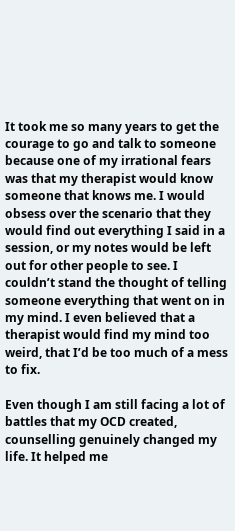It took me so many years to get the courage to go and talk to someone because one of my irrational fears was that my therapist would know someone that knows me. I would obsess over the scenario that they would find out everything I said in a session, or my notes would be left out for other people to see. I couldn’t stand the thought of telling someone everything that went on in my mind. I even believed that a therapist would find my mind too weird, that I’d be too much of a mess to fix.

Even though I am still facing a lot of battles that my OCD created, counselling genuinely changed my life. It helped me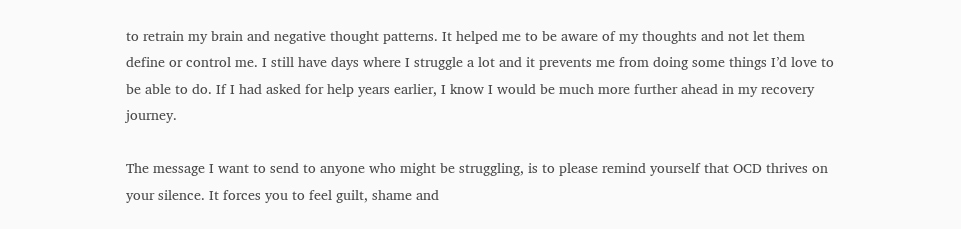to retrain my brain and negative thought patterns. It helped me to be aware of my thoughts and not let them define or control me. I still have days where I struggle a lot and it prevents me from doing some things I’d love to be able to do. If I had asked for help years earlier, I know I would be much more further ahead in my recovery journey.

The message I want to send to anyone who might be struggling, is to please remind yourself that OCD thrives on your silence. It forces you to feel guilt, shame and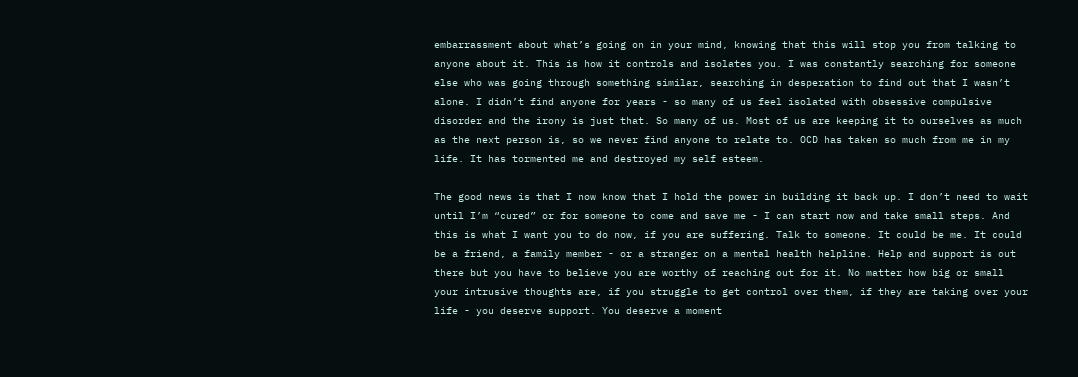embarrassment about what’s going on in your mind, knowing that this will stop you from talking to anyone about it. This is how it controls and isolates you. I was constantly searching for someone else who was going through something similar, searching in desperation to find out that I wasn’t alone. I didn’t find anyone for years - so many of us feel isolated with obsessive compulsive disorder and the irony is just that. So many of us. Most of us are keeping it to ourselves as much as the next person is, so we never find anyone to relate to. OCD has taken so much from me in my life. It has tormented me and destroyed my self esteem.

The good news is that I now know that I hold the power in building it back up. I don’t need to wait until I’m “cured” or for someone to come and save me - I can start now and take small steps. And this is what I want you to do now, if you are suffering. Talk to someone. It could be me. It could be a friend, a family member - or a stranger on a mental health helpline. Help and support is out there but you have to believe you are worthy of reaching out for it. No matter how big or small your intrusive thoughts are, if you struggle to get control over them, if they are taking over your life - you deserve support. You deserve a moment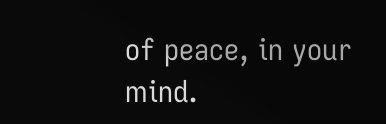of peace, in your mind.